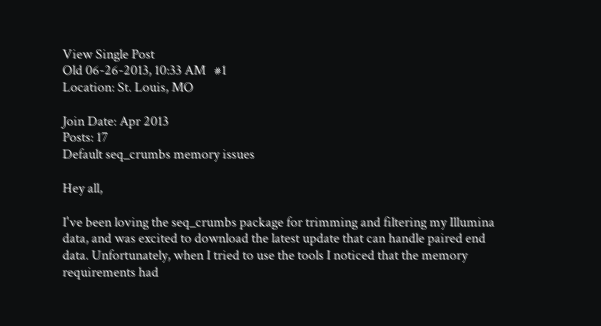View Single Post
Old 06-26-2013, 10:33 AM   #1
Location: St. Louis, MO

Join Date: Apr 2013
Posts: 17
Default seq_crumbs memory issues

Hey all,

I've been loving the seq_crumbs package for trimming and filtering my Illumina data, and was excited to download the latest update that can handle paired end data. Unfortunately, when I tried to use the tools I noticed that the memory requirements had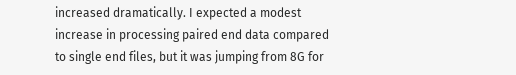increased dramatically. I expected a modest increase in processing paired end data compared to single end files, but it was jumping from 8G for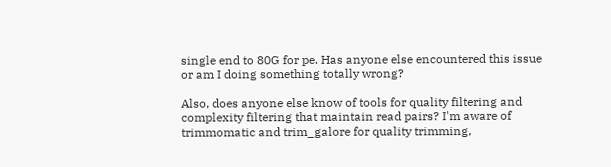single end to 80G for pe. Has anyone else encountered this issue or am I doing something totally wrong?

Also, does anyone else know of tools for quality filtering and complexity filtering that maintain read pairs? I'm aware of trimmomatic and trim_galore for quality trimming,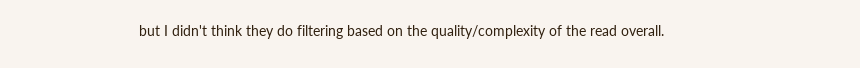but I didn't think they do filtering based on the quality/complexity of the read overall.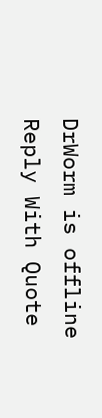DrWorm is offline   Reply With Quote